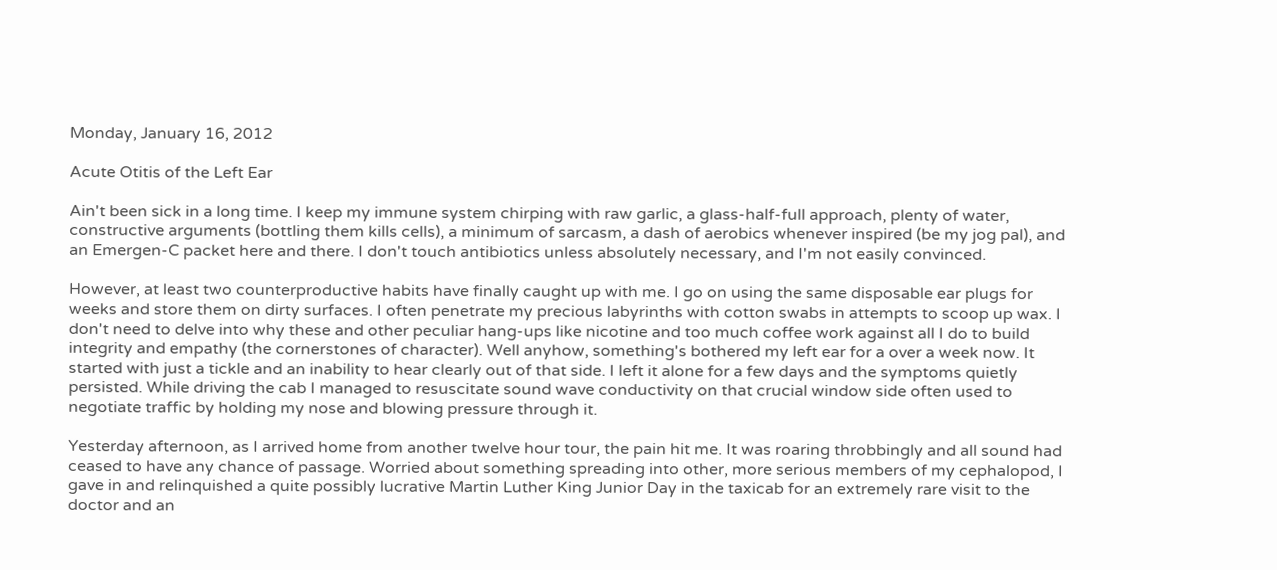Monday, January 16, 2012

Acute Otitis of the Left Ear

Ain't been sick in a long time. I keep my immune system chirping with raw garlic, a glass-half-full approach, plenty of water, constructive arguments (bottling them kills cells), a minimum of sarcasm, a dash of aerobics whenever inspired (be my jog pal), and an Emergen-C packet here and there. I don't touch antibiotics unless absolutely necessary, and I'm not easily convinced.

However, at least two counterproductive habits have finally caught up with me. I go on using the same disposable ear plugs for weeks and store them on dirty surfaces. I often penetrate my precious labyrinths with cotton swabs in attempts to scoop up wax. I don't need to delve into why these and other peculiar hang-ups like nicotine and too much coffee work against all I do to build integrity and empathy (the cornerstones of character). Well anyhow, something's bothered my left ear for a over a week now. It started with just a tickle and an inability to hear clearly out of that side. I left it alone for a few days and the symptoms quietly persisted. While driving the cab I managed to resuscitate sound wave conductivity on that crucial window side often used to negotiate traffic by holding my nose and blowing pressure through it.

Yesterday afternoon, as I arrived home from another twelve hour tour, the pain hit me. It was roaring throbbingly and all sound had ceased to have any chance of passage. Worried about something spreading into other, more serious members of my cephalopod, I gave in and relinquished a quite possibly lucrative Martin Luther King Junior Day in the taxicab for an extremely rare visit to the doctor and an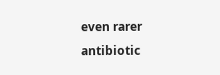even rarer antibiotic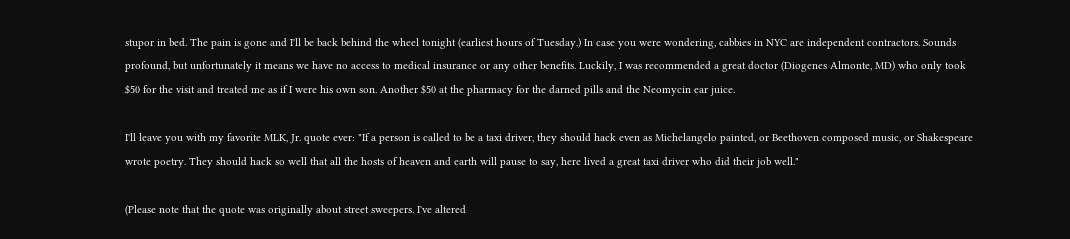stupor in bed. The pain is gone and I'll be back behind the wheel tonight (earliest hours of Tuesday.) In case you were wondering, cabbies in NYC are independent contractors. Sounds profound, but unfortunately it means we have no access to medical insurance or any other benefits. Luckily, I was recommended a great doctor (Diogenes Almonte, MD) who only took $50 for the visit and treated me as if I were his own son. Another $50 at the pharmacy for the darned pills and the Neomycin ear juice.

I'll leave you with my favorite MLK, Jr. quote ever: "If a person is called to be a taxi driver, they should hack even as Michelangelo painted, or Beethoven composed music, or Shakespeare wrote poetry. They should hack so well that all the hosts of heaven and earth will pause to say, here lived a great taxi driver who did their job well."

(Please note that the quote was originally about street sweepers. I've altered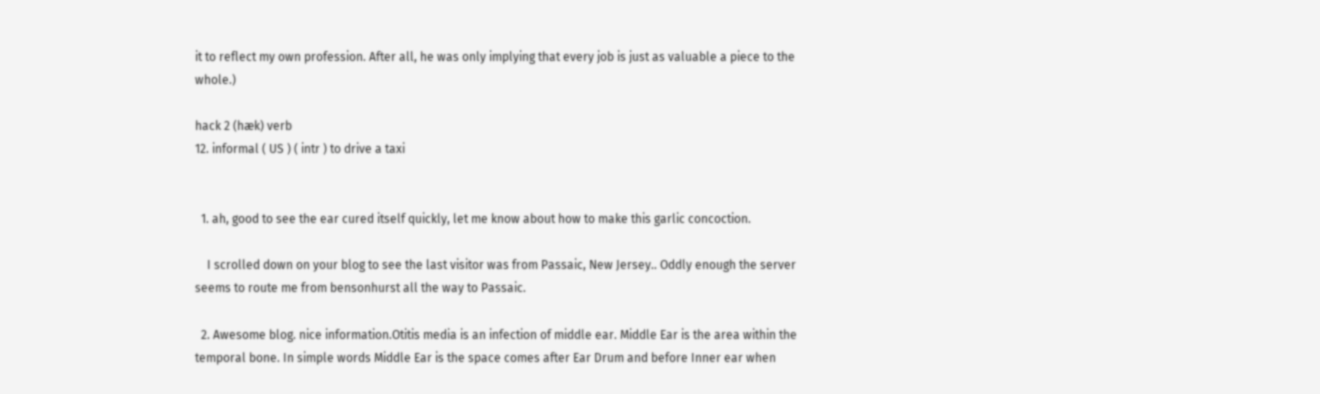it to reflect my own profession. After all, he was only implying that every job is just as valuable a piece to the whole.)

hack 2 (hæk) verb
12. informal ( US ) ( intr ) to drive a taxi


  1. ah, good to see the ear cured itself quickly, let me know about how to make this garlic concoction.

    I scrolled down on your blog to see the last visitor was from Passaic, New Jersey.. Oddly enough the server seems to route me from bensonhurst all the way to Passaic.

  2. Awesome blog. nice information.Otitis media is an infection of middle ear. Middle Ear is the area within the temporal bone. In simple words Middle Ear is the space comes after Ear Drum and before Inner ear when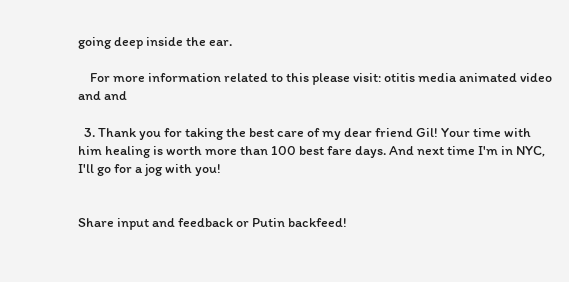going deep inside the ear.

    For more information related to this please visit: otitis media animated video and and

  3. Thank you for taking the best care of my dear friend Gil! Your time with him healing is worth more than 100 best fare days. And next time I'm in NYC, I'll go for a jog with you!


Share input and feedback or Putin backfeed!